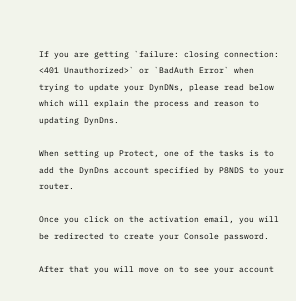If you are getting `failure: closing connection: <401 Unauthorized>` or `BadAuth Error` when trying to update your DynDNs, please read below which will explain the process and reason to updating DynDns.

When setting up Protect, one of the tasks is to add the DynDns account specified by P8NDS to your router.

Once you click on the activation email, you will be redirected to create your Console password.

After that you will move on to see your account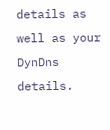details as well as your DynDns details.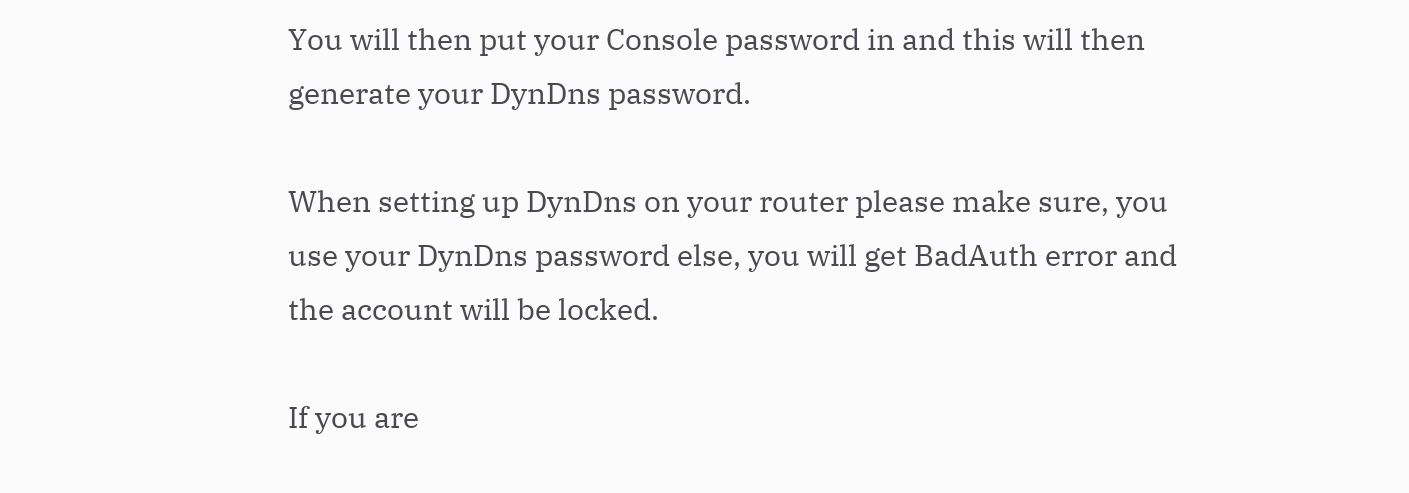You will then put your Console password in and this will then generate your DynDns password.

When setting up DynDns on your router please make sure, you use your DynDns password else, you will get BadAuth error and the account will be locked.

If you are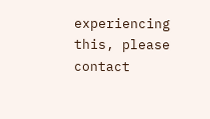experiencing this, please contact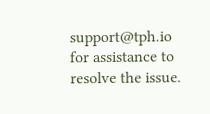support@tph.io for assistance to resolve the issue.